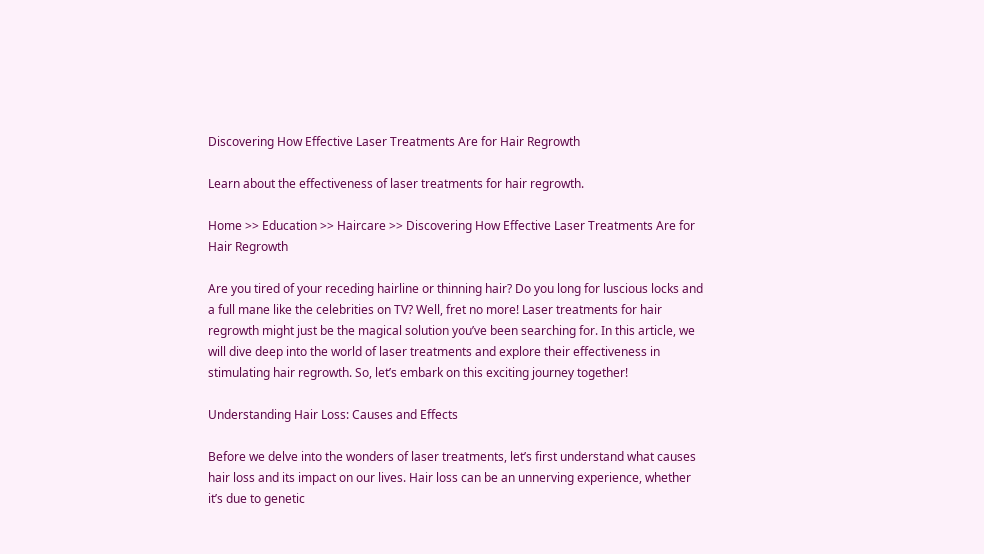Discovering How Effective Laser Treatments Are for Hair Regrowth

Learn about the effectiveness of laser treatments for hair regrowth.

Home >> Education >> Haircare >> Discovering How Effective Laser Treatments Are for Hair Regrowth

Are you tired of your receding hairline or thinning hair? Do you long for luscious locks and a full mane like the celebrities on TV? Well, fret no more! Laser treatments for hair regrowth might just be the magical solution you’ve been searching for. In this article, we will dive deep into the world of laser treatments and explore their effectiveness in stimulating hair regrowth. So, let’s embark on this exciting journey together!

Understanding Hair Loss: Causes and Effects

Before we delve into the wonders of laser treatments, let’s first understand what causes hair loss and its impact on our lives. Hair loss can be an unnerving experience, whether it’s due to genetic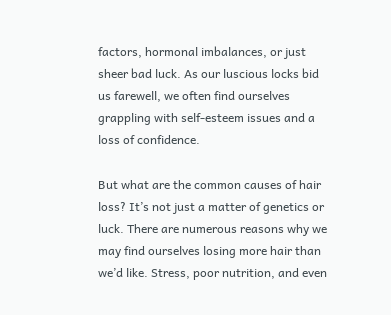factors, hormonal imbalances, or just sheer bad luck. As our luscious locks bid us farewell, we often find ourselves grappling with self-esteem issues and a loss of confidence.

But what are the common causes of hair loss? It’s not just a matter of genetics or luck. There are numerous reasons why we may find ourselves losing more hair than we’d like. Stress, poor nutrition, and even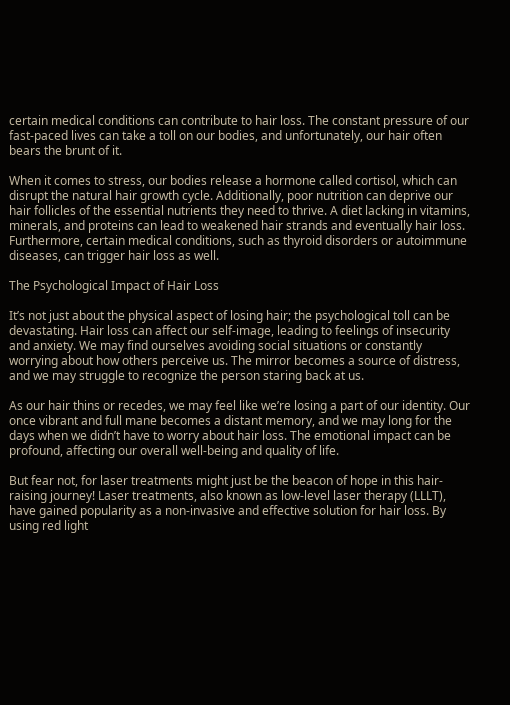certain medical conditions can contribute to hair loss. The constant pressure of our fast-paced lives can take a toll on our bodies, and unfortunately, our hair often bears the brunt of it.

When it comes to stress, our bodies release a hormone called cortisol, which can disrupt the natural hair growth cycle. Additionally, poor nutrition can deprive our hair follicles of the essential nutrients they need to thrive. A diet lacking in vitamins, minerals, and proteins can lead to weakened hair strands and eventually hair loss. Furthermore, certain medical conditions, such as thyroid disorders or autoimmune diseases, can trigger hair loss as well.

The Psychological Impact of Hair Loss

It’s not just about the physical aspect of losing hair; the psychological toll can be devastating. Hair loss can affect our self-image, leading to feelings of insecurity and anxiety. We may find ourselves avoiding social situations or constantly worrying about how others perceive us. The mirror becomes a source of distress, and we may struggle to recognize the person staring back at us.

As our hair thins or recedes, we may feel like we’re losing a part of our identity. Our once vibrant and full mane becomes a distant memory, and we may long for the days when we didn’t have to worry about hair loss. The emotional impact can be profound, affecting our overall well-being and quality of life.

But fear not, for laser treatments might just be the beacon of hope in this hair-raising journey! Laser treatments, also known as low-level laser therapy (LLLT), have gained popularity as a non-invasive and effective solution for hair loss. By using red light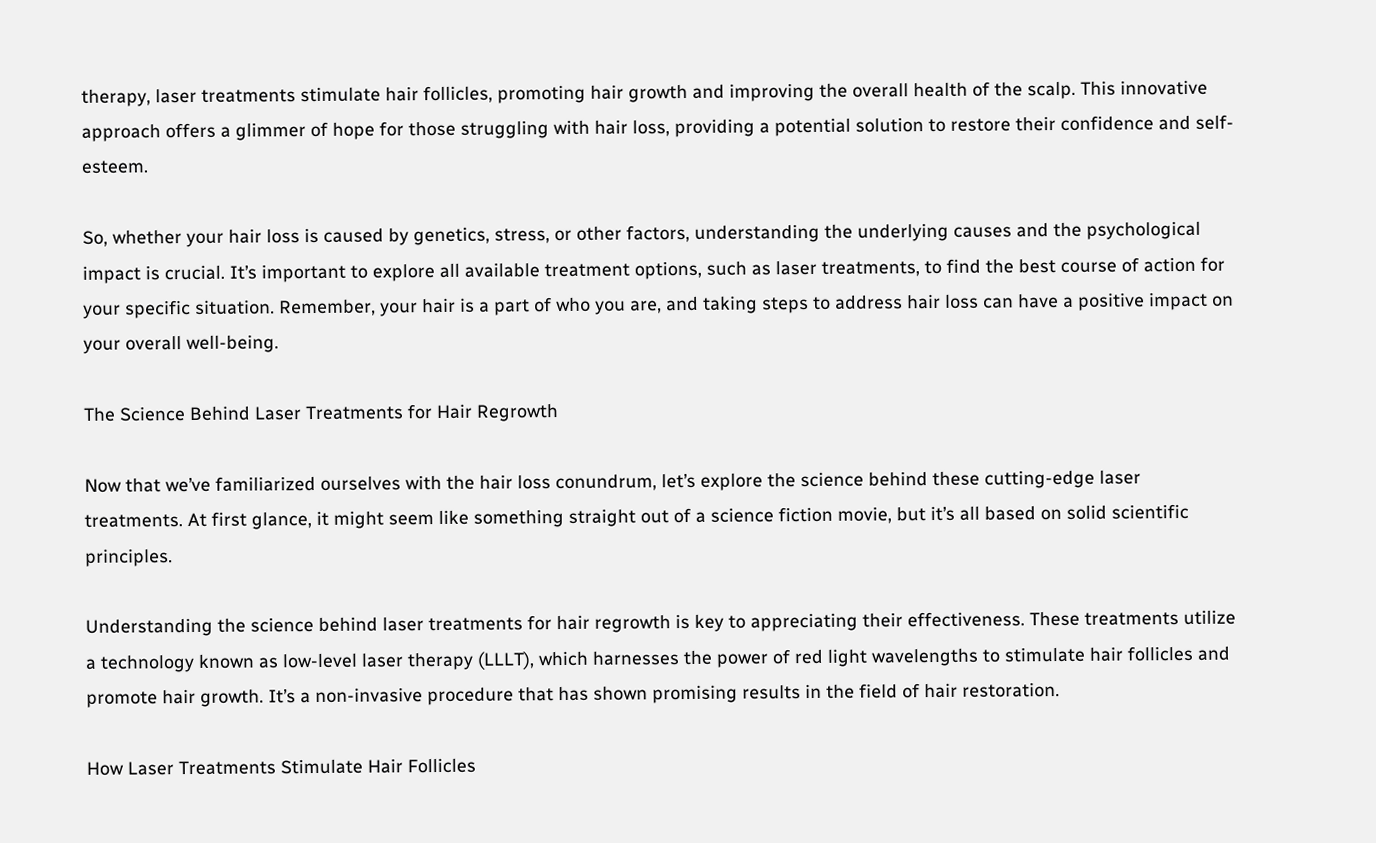therapy, laser treatments stimulate hair follicles, promoting hair growth and improving the overall health of the scalp. This innovative approach offers a glimmer of hope for those struggling with hair loss, providing a potential solution to restore their confidence and self-esteem.

So, whether your hair loss is caused by genetics, stress, or other factors, understanding the underlying causes and the psychological impact is crucial. It’s important to explore all available treatment options, such as laser treatments, to find the best course of action for your specific situation. Remember, your hair is a part of who you are, and taking steps to address hair loss can have a positive impact on your overall well-being.

The Science Behind Laser Treatments for Hair Regrowth

Now that we’ve familiarized ourselves with the hair loss conundrum, let’s explore the science behind these cutting-edge laser treatments. At first glance, it might seem like something straight out of a science fiction movie, but it’s all based on solid scientific principles.

Understanding the science behind laser treatments for hair regrowth is key to appreciating their effectiveness. These treatments utilize a technology known as low-level laser therapy (LLLT), which harnesses the power of red light wavelengths to stimulate hair follicles and promote hair growth. It’s a non-invasive procedure that has shown promising results in the field of hair restoration.

How Laser Treatments Stimulate Hair Follicles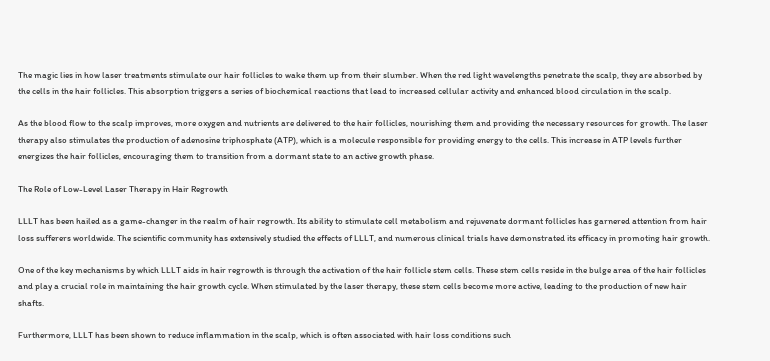The magic lies in how laser treatments stimulate our hair follicles to wake them up from their slumber. When the red light wavelengths penetrate the scalp, they are absorbed by the cells in the hair follicles. This absorption triggers a series of biochemical reactions that lead to increased cellular activity and enhanced blood circulation in the scalp.

As the blood flow to the scalp improves, more oxygen and nutrients are delivered to the hair follicles, nourishing them and providing the necessary resources for growth. The laser therapy also stimulates the production of adenosine triphosphate (ATP), which is a molecule responsible for providing energy to the cells. This increase in ATP levels further energizes the hair follicles, encouraging them to transition from a dormant state to an active growth phase.

The Role of Low-Level Laser Therapy in Hair Regrowth

LLLT has been hailed as a game-changer in the realm of hair regrowth. Its ability to stimulate cell metabolism and rejuvenate dormant follicles has garnered attention from hair loss sufferers worldwide. The scientific community has extensively studied the effects of LLLT, and numerous clinical trials have demonstrated its efficacy in promoting hair growth.

One of the key mechanisms by which LLLT aids in hair regrowth is through the activation of the hair follicle stem cells. These stem cells reside in the bulge area of the hair follicles and play a crucial role in maintaining the hair growth cycle. When stimulated by the laser therapy, these stem cells become more active, leading to the production of new hair shafts.

Furthermore, LLLT has been shown to reduce inflammation in the scalp, which is often associated with hair loss conditions such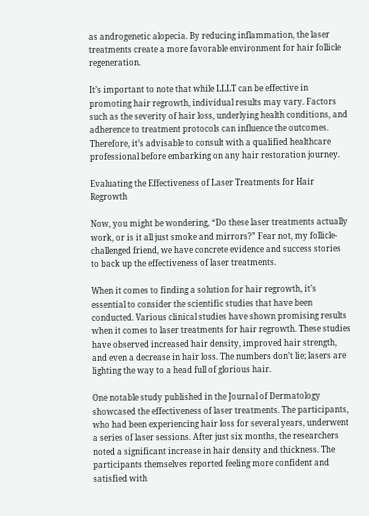as androgenetic alopecia. By reducing inflammation, the laser treatments create a more favorable environment for hair follicle regeneration.

It’s important to note that while LLLT can be effective in promoting hair regrowth, individual results may vary. Factors such as the severity of hair loss, underlying health conditions, and adherence to treatment protocols can influence the outcomes. Therefore, it’s advisable to consult with a qualified healthcare professional before embarking on any hair restoration journey.

Evaluating the Effectiveness of Laser Treatments for Hair Regrowth

Now, you might be wondering, “Do these laser treatments actually work, or is it all just smoke and mirrors?” Fear not, my follicle-challenged friend, we have concrete evidence and success stories to back up the effectiveness of laser treatments.

When it comes to finding a solution for hair regrowth, it’s essential to consider the scientific studies that have been conducted. Various clinical studies have shown promising results when it comes to laser treatments for hair regrowth. These studies have observed increased hair density, improved hair strength, and even a decrease in hair loss. The numbers don’t lie; lasers are lighting the way to a head full of glorious hair.

One notable study published in the Journal of Dermatology showcased the effectiveness of laser treatments. The participants, who had been experiencing hair loss for several years, underwent a series of laser sessions. After just six months, the researchers noted a significant increase in hair density and thickness. The participants themselves reported feeling more confident and satisfied with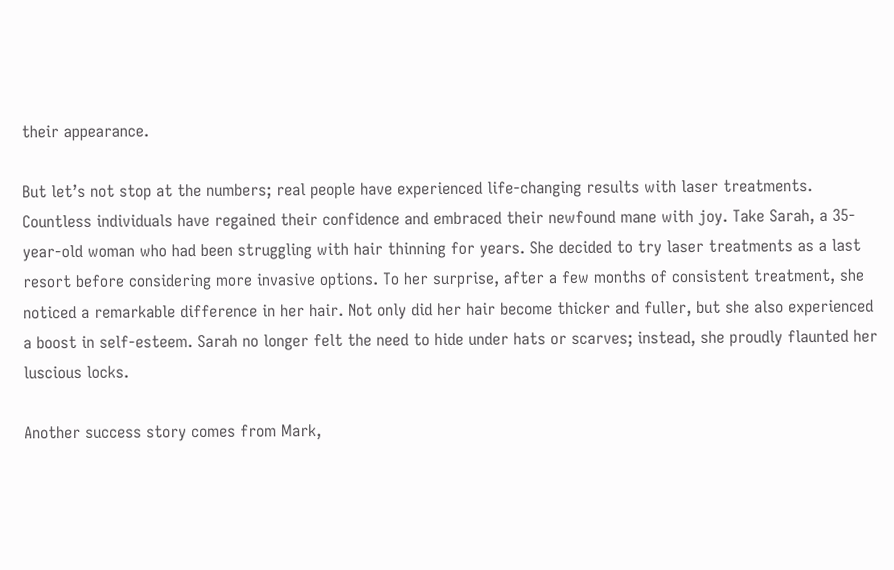their appearance.

But let’s not stop at the numbers; real people have experienced life-changing results with laser treatments. Countless individuals have regained their confidence and embraced their newfound mane with joy. Take Sarah, a 35-year-old woman who had been struggling with hair thinning for years. She decided to try laser treatments as a last resort before considering more invasive options. To her surprise, after a few months of consistent treatment, she noticed a remarkable difference in her hair. Not only did her hair become thicker and fuller, but she also experienced a boost in self-esteem. Sarah no longer felt the need to hide under hats or scarves; instead, she proudly flaunted her luscious locks.

Another success story comes from Mark,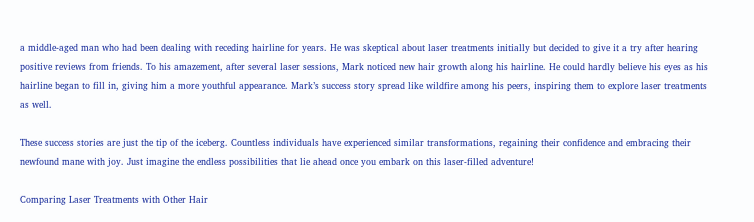a middle-aged man who had been dealing with receding hairline for years. He was skeptical about laser treatments initially but decided to give it a try after hearing positive reviews from friends. To his amazement, after several laser sessions, Mark noticed new hair growth along his hairline. He could hardly believe his eyes as his hairline began to fill in, giving him a more youthful appearance. Mark’s success story spread like wildfire among his peers, inspiring them to explore laser treatments as well.

These success stories are just the tip of the iceberg. Countless individuals have experienced similar transformations, regaining their confidence and embracing their newfound mane with joy. Just imagine the endless possibilities that lie ahead once you embark on this laser-filled adventure!

Comparing Laser Treatments with Other Hair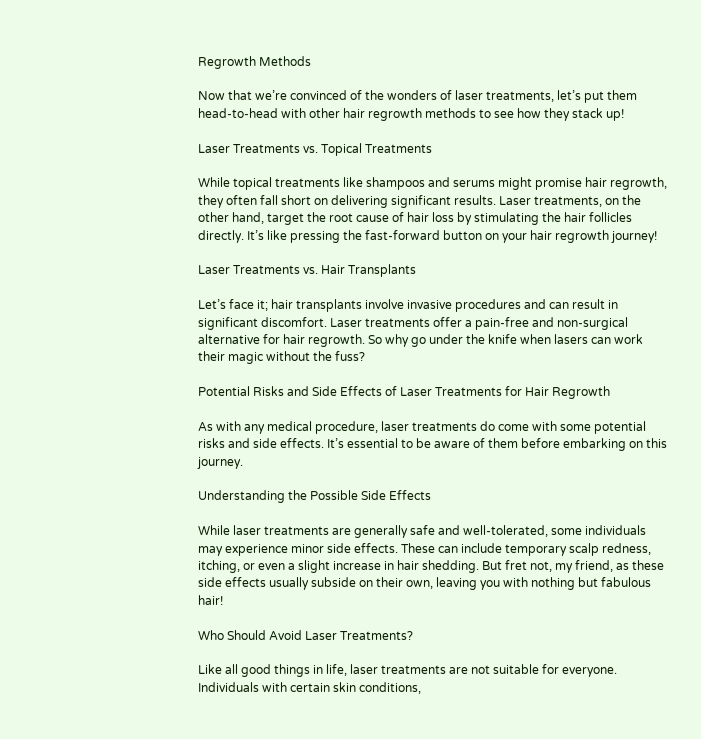Regrowth Methods

Now that we’re convinced of the wonders of laser treatments, let’s put them head-to-head with other hair regrowth methods to see how they stack up!

Laser Treatments vs. Topical Treatments

While topical treatments like shampoos and serums might promise hair regrowth, they often fall short on delivering significant results. Laser treatments, on the other hand, target the root cause of hair loss by stimulating the hair follicles directly. It’s like pressing the fast-forward button on your hair regrowth journey!

Laser Treatments vs. Hair Transplants

Let’s face it; hair transplants involve invasive procedures and can result in significant discomfort. Laser treatments offer a pain-free and non-surgical alternative for hair regrowth. So why go under the knife when lasers can work their magic without the fuss?

Potential Risks and Side Effects of Laser Treatments for Hair Regrowth

As with any medical procedure, laser treatments do come with some potential risks and side effects. It’s essential to be aware of them before embarking on this journey.

Understanding the Possible Side Effects

While laser treatments are generally safe and well-tolerated, some individuals may experience minor side effects. These can include temporary scalp redness, itching, or even a slight increase in hair shedding. But fret not, my friend, as these side effects usually subside on their own, leaving you with nothing but fabulous hair!

Who Should Avoid Laser Treatments?

Like all good things in life, laser treatments are not suitable for everyone. Individuals with certain skin conditions,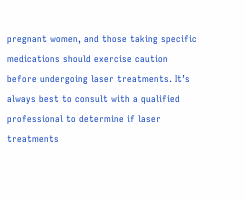pregnant women, and those taking specific medications should exercise caution before undergoing laser treatments. It’s always best to consult with a qualified professional to determine if laser treatments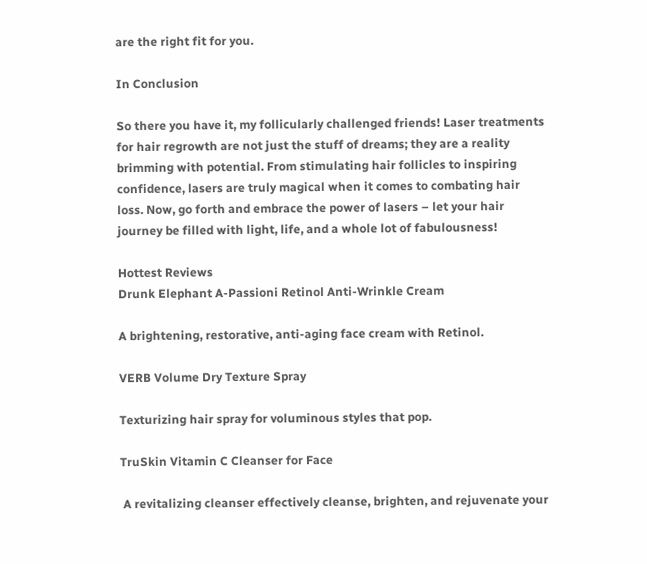are the right fit for you.

In Conclusion

So there you have it, my follicularly challenged friends! Laser treatments for hair regrowth are not just the stuff of dreams; they are a reality brimming with potential. From stimulating hair follicles to inspiring confidence, lasers are truly magical when it comes to combating hair loss. Now, go forth and embrace the power of lasers – let your hair journey be filled with light, life, and a whole lot of fabulousness!

Hottest Reviews
Drunk Elephant A-Passioni Retinol Anti-Wrinkle Cream

A brightening, restorative, anti-aging face cream with Retinol.

VERB Volume Dry Texture Spray

Texturizing hair spray for voluminous styles that pop.

TruSkin Vitamin C Cleanser for Face

 A revitalizing cleanser effectively cleanse, brighten, and rejuvenate your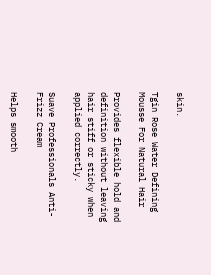skin.

Tgin Rose Water Defining Mousse For Natural Hair

Provides flexible hold and definition without leaving hair stiff or sticky when applied correctly.

Suave Professionals Anti-Frizz Cream

Helps smooth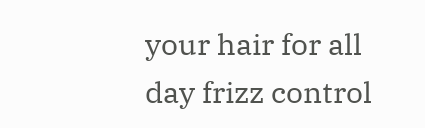your hair for all day frizz control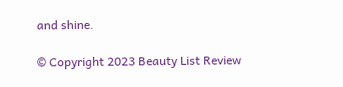and shine.

© Copyright 2023 Beauty List Review